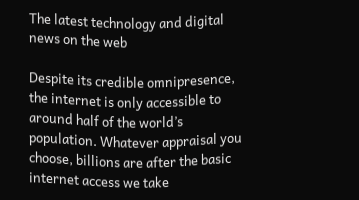The latest technology and digital news on the web

Despite its credible omnipresence, the internet is only accessible to around half of the world’s population. Whatever appraisal you choose, billions are after the basic internet access we take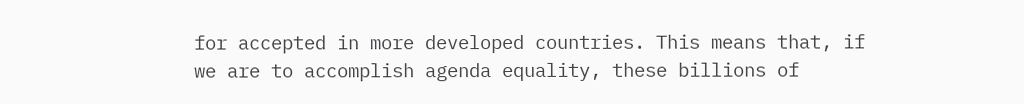for accepted in more developed countries. This means that, if we are to accomplish agenda equality, these billions of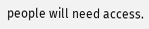people will need access.